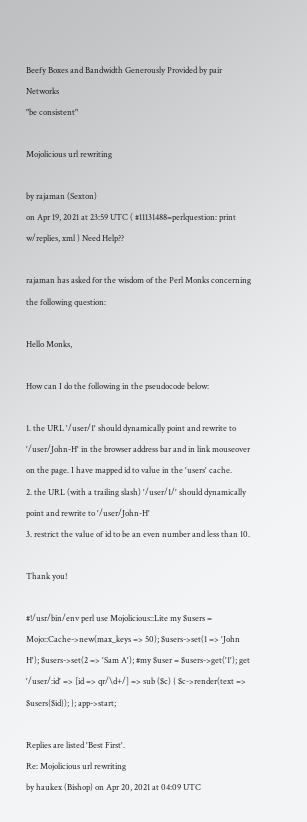Beefy Boxes and Bandwidth Generously Provided by pair Networks
"be consistent"

Mojolicious url rewriting

by rajaman (Sexton)
on Apr 19, 2021 at 23:59 UTC ( #11131488=perlquestion: print w/replies, xml ) Need Help??

rajaman has asked for the wisdom of the Perl Monks concerning the following question:

Hello Monks,

How can I do the following in the pseudocode below:

1. the URL '/user/1' should dynamically point and rewrite to '/user/John-H' in the browser address bar and in link mouseover on the page. I have mapped id to value in the 'users' cache.
2. the URL (with a trailing slash) '/user/1/' should dynamically point and rewrite to '/user/John-H'
3. restrict the value of id to be an even number and less than 10.

Thank you!

#!/usr/bin/env perl use Mojolicious::Lite my $users = Mojo::Cache->new(max_keys => 50); $users->set(1 => 'John H'); $users->set(2 => 'Sam A'); #my $user = $users->get('1'); get '/user/:id' => [id => qr/\d+/] => sub ($c) { $c->render(text => $users{$id}); }; app->start;

Replies are listed 'Best First'.
Re: Mojolicious url rewriting
by haukex (Bishop) on Apr 20, 2021 at 04:09 UTC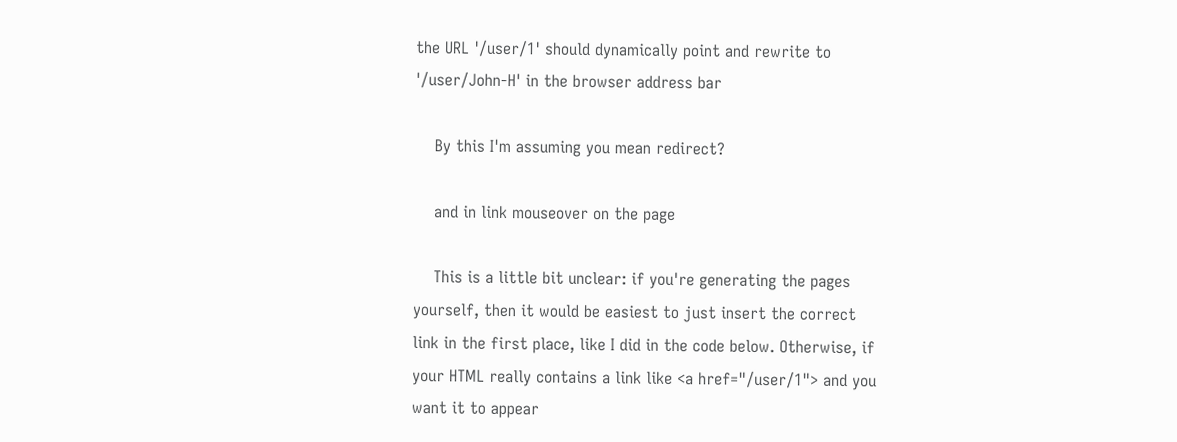the URL '/user/1' should dynamically point and rewrite to '/user/John-H' in the browser address bar

    By this I'm assuming you mean redirect?

    and in link mouseover on the page

    This is a little bit unclear: if you're generating the pages yourself, then it would be easiest to just insert the correct link in the first place, like I did in the code below. Otherwise, if your HTML really contains a link like <a href="/user/1"> and you want it to appear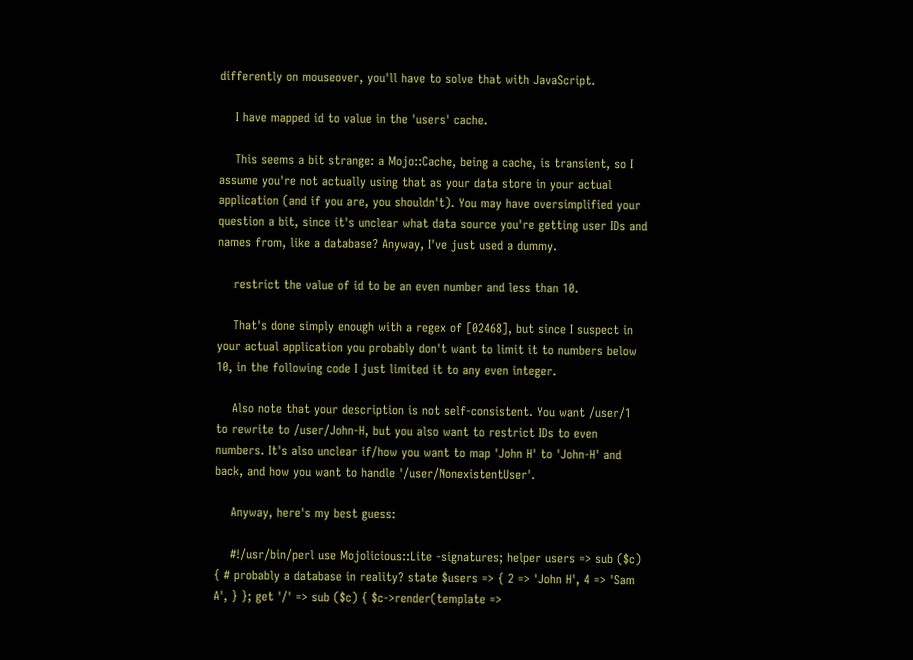differently on mouseover, you'll have to solve that with JavaScript.

    I have mapped id to value in the 'users' cache.

    This seems a bit strange: a Mojo::Cache, being a cache, is transient, so I assume you're not actually using that as your data store in your actual application (and if you are, you shouldn't). You may have oversimplified your question a bit, since it's unclear what data source you're getting user IDs and names from, like a database? Anyway, I've just used a dummy.

    restrict the value of id to be an even number and less than 10.

    That's done simply enough with a regex of [02468], but since I suspect in your actual application you probably don't want to limit it to numbers below 10, in the following code I just limited it to any even integer.

    Also note that your description is not self-consistent. You want /user/1 to rewrite to /user/John-H, but you also want to restrict IDs to even numbers. It's also unclear if/how you want to map 'John H' to 'John-H' and back, and how you want to handle '/user/NonexistentUser'.

    Anyway, here's my best guess:

    #!/usr/bin/perl use Mojolicious::Lite -signatures; helper users => sub ($c) { # probably a database in reality? state $users => { 2 => 'John H', 4 => 'Sam A', } }; get '/' => sub ($c) { $c->render(template =>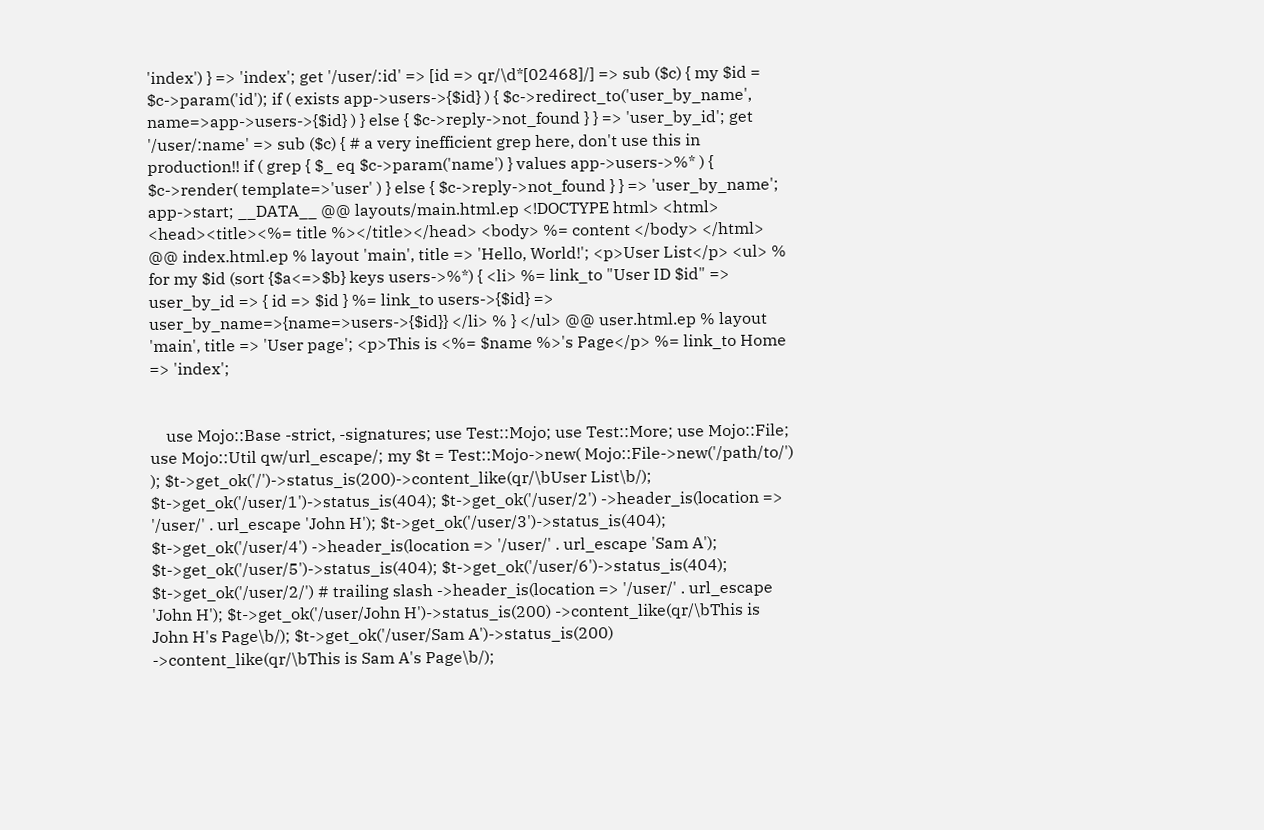'index') } => 'index'; get '/user/:id' => [id => qr/\d*[02468]/] => sub ($c) { my $id = $c->param('id'); if ( exists app->users->{$id} ) { $c->redirect_to('user_by_name', name=>app->users->{$id} ) } else { $c->reply->not_found } } => 'user_by_id'; get '/user/:name' => sub ($c) { # a very inefficient grep here, don't use this in production!! if ( grep { $_ eq $c->param('name') } values app->users->%* ) { $c->render( template=>'user' ) } else { $c->reply->not_found } } => 'user_by_name'; app->start; __DATA__ @@ layouts/main.html.ep <!DOCTYPE html> <html> <head><title><%= title %></title></head> <body> %= content </body> </html> @@ index.html.ep % layout 'main', title => 'Hello, World!'; <p>User List</p> <ul> % for my $id (sort {$a<=>$b} keys users->%*) { <li> %= link_to "User ID $id" => user_by_id => { id => $id } %= link_to users->{$id} => user_by_name=>{name=>users->{$id}} </li> % } </ul> @@ user.html.ep % layout 'main', title => 'User page'; <p>This is <%= $name %>'s Page</p> %= link_to Home => 'index';


    use Mojo::Base -strict, -signatures; use Test::Mojo; use Test::More; use Mojo::File; use Mojo::Util qw/url_escape/; my $t = Test::Mojo->new( Mojo::File->new('/path/to/') ); $t->get_ok('/')->status_is(200)->content_like(qr/\bUser List\b/); $t->get_ok('/user/1')->status_is(404); $t->get_ok('/user/2') ->header_is(location => '/user/' . url_escape 'John H'); $t->get_ok('/user/3')->status_is(404); $t->get_ok('/user/4') ->header_is(location => '/user/' . url_escape 'Sam A'); $t->get_ok('/user/5')->status_is(404); $t->get_ok('/user/6')->status_is(404); $t->get_ok('/user/2/') # trailing slash ->header_is(location => '/user/' . url_escape 'John H'); $t->get_ok('/user/John H')->status_is(200) ->content_like(qr/\bThis is John H's Page\b/); $t->get_ok('/user/Sam A')->status_is(200) ->content_like(qr/\bThis is Sam A's Page\b/);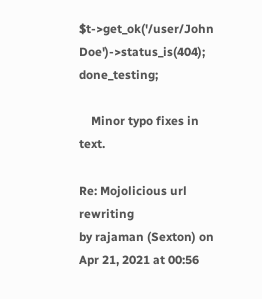$t->get_ok('/user/John Doe')->status_is(404); done_testing;

    Minor typo fixes in text.

Re: Mojolicious url rewriting
by rajaman (Sexton) on Apr 21, 2021 at 00:56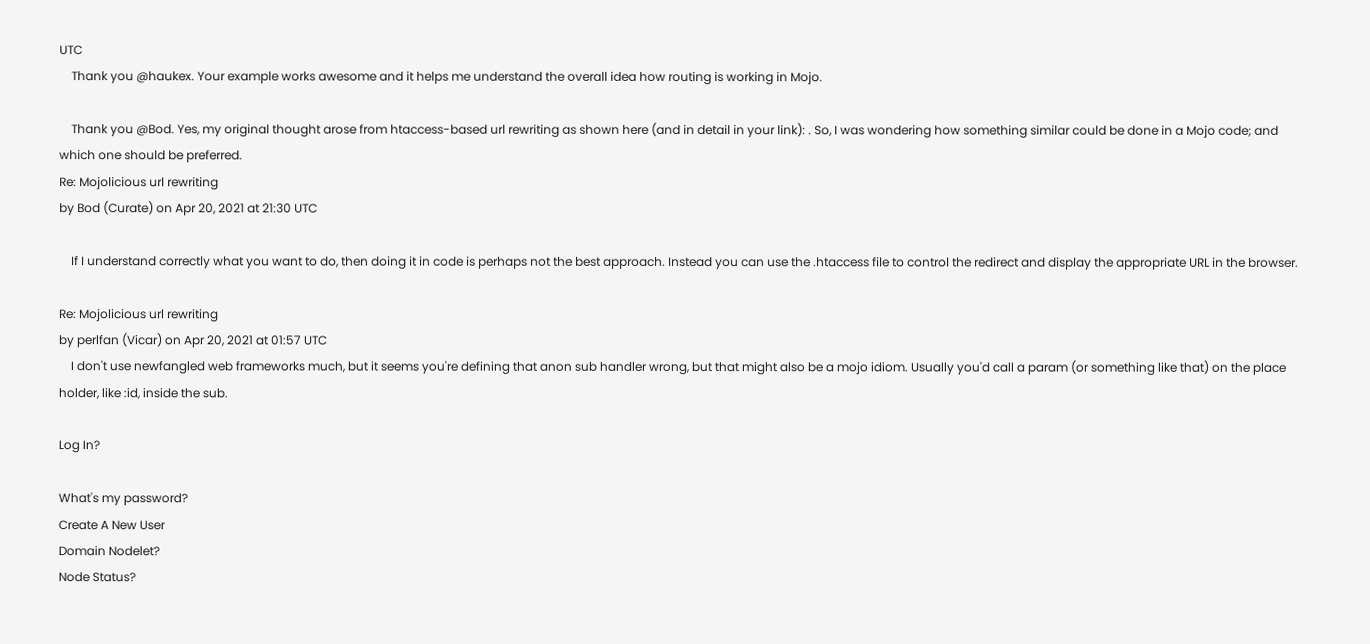UTC
    Thank you @haukex. Your example works awesome and it helps me understand the overall idea how routing is working in Mojo.

    Thank you @Bod. Yes, my original thought arose from htaccess-based url rewriting as shown here (and in detail in your link): . So, I was wondering how something similar could be done in a Mojo code; and which one should be preferred.
Re: Mojolicious url rewriting
by Bod (Curate) on Apr 20, 2021 at 21:30 UTC

    If I understand correctly what you want to do, then doing it in code is perhaps not the best approach. Instead you can use the .htaccess file to control the redirect and display the appropriate URL in the browser.

Re: Mojolicious url rewriting
by perlfan (Vicar) on Apr 20, 2021 at 01:57 UTC
    I don't use newfangled web frameworks much, but it seems you're defining that anon sub handler wrong, but that might also be a mojo idiom. Usually you'd call a param (or something like that) on the place holder, like :id, inside the sub.

Log In?

What's my password?
Create A New User
Domain Nodelet?
Node Status?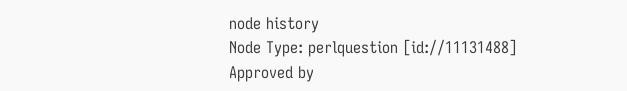node history
Node Type: perlquestion [id://11131488]
Approved by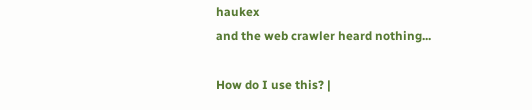haukex
and the web crawler heard nothing...

How do I use this? |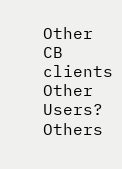Other CB clients
Other Users?
Others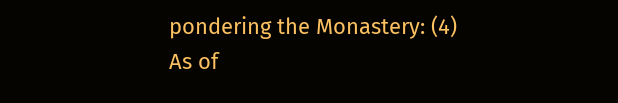pondering the Monastery: (4)
As of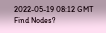2022-05-19 08:12 GMT
Find Nodes?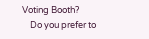Voting Booth?
    Do you prefer to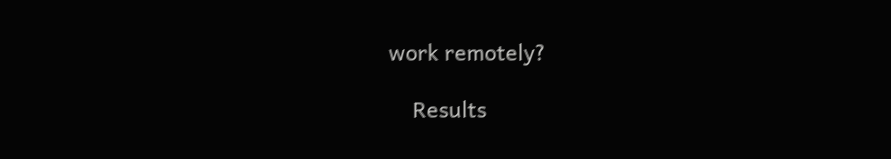work remotely?

    Results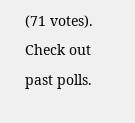(71 votes). Check out past polls.